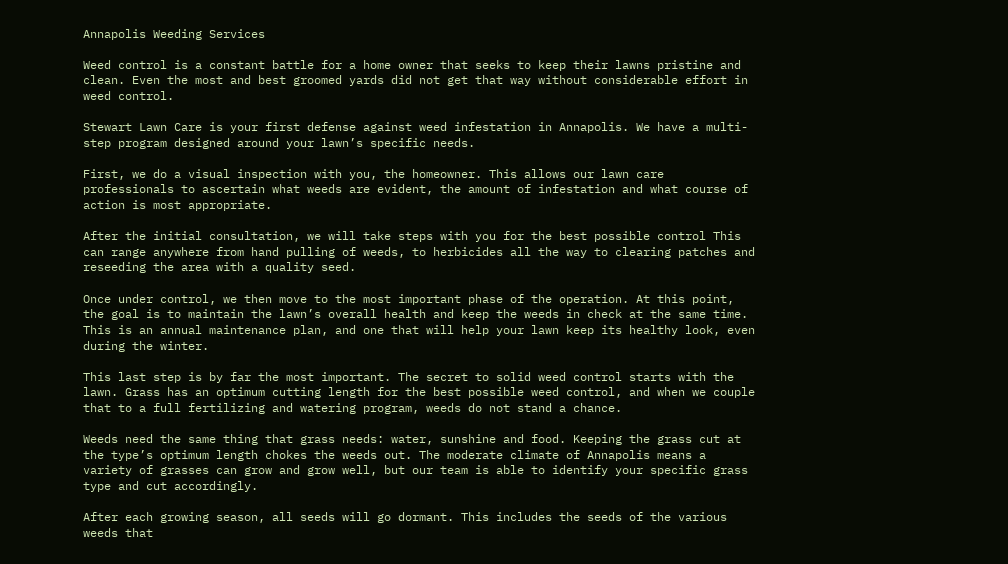Annapolis Weeding Services

Weed control is a constant battle for a home owner that seeks to keep their lawns pristine and clean. Even the most and best groomed yards did not get that way without considerable effort in weed control.

Stewart Lawn Care is your first defense against weed infestation in Annapolis. We have a multi-step program designed around your lawn’s specific needs.

First, we do a visual inspection with you, the homeowner. This allows our lawn care professionals to ascertain what weeds are evident, the amount of infestation and what course of action is most appropriate.

After the initial consultation, we will take steps with you for the best possible control This can range anywhere from hand pulling of weeds, to herbicides all the way to clearing patches and reseeding the area with a quality seed.

Once under control, we then move to the most important phase of the operation. At this point, the goal is to maintain the lawn’s overall health and keep the weeds in check at the same time. This is an annual maintenance plan, and one that will help your lawn keep its healthy look, even during the winter.

This last step is by far the most important. The secret to solid weed control starts with the lawn. Grass has an optimum cutting length for the best possible weed control, and when we couple that to a full fertilizing and watering program, weeds do not stand a chance.

Weeds need the same thing that grass needs: water, sunshine and food. Keeping the grass cut at the type’s optimum length chokes the weeds out. The moderate climate of Annapolis means a variety of grasses can grow and grow well, but our team is able to identify your specific grass type and cut accordingly.

After each growing season, all seeds will go dormant. This includes the seeds of the various weeds that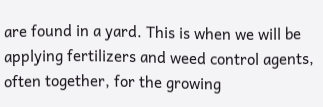are found in a yard. This is when we will be applying fertilizers and weed control agents, often together, for the growing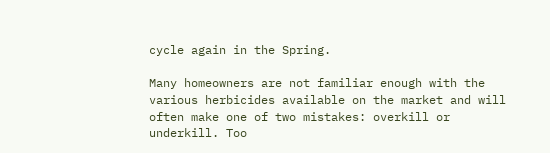cycle again in the Spring.

Many homeowners are not familiar enough with the various herbicides available on the market and will often make one of two mistakes: overkill or underkill. Too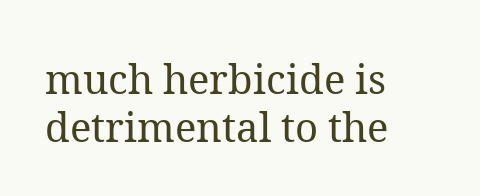much herbicide is detrimental to the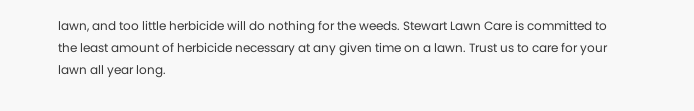lawn, and too little herbicide will do nothing for the weeds. Stewart Lawn Care is committed to the least amount of herbicide necessary at any given time on a lawn. Trust us to care for your lawn all year long.